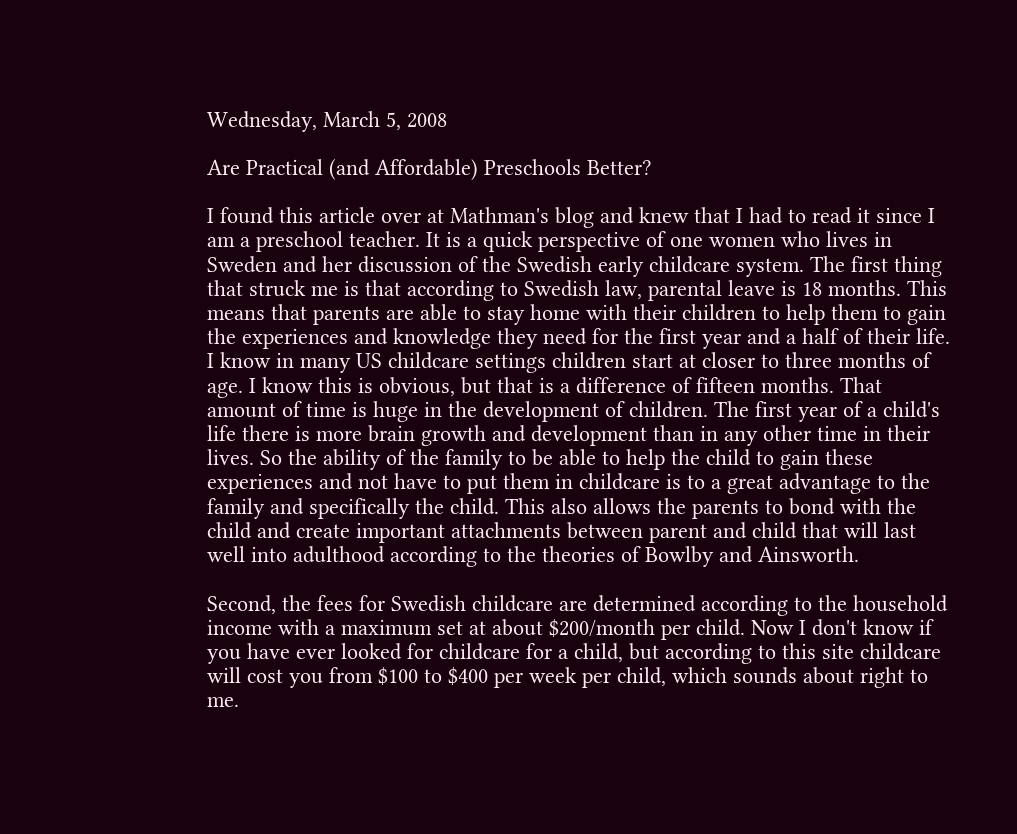Wednesday, March 5, 2008

Are Practical (and Affordable) Preschools Better?

I found this article over at Mathman's blog and knew that I had to read it since I am a preschool teacher. It is a quick perspective of one women who lives in Sweden and her discussion of the Swedish early childcare system. The first thing that struck me is that according to Swedish law, parental leave is 18 months. This means that parents are able to stay home with their children to help them to gain the experiences and knowledge they need for the first year and a half of their life. I know in many US childcare settings children start at closer to three months of age. I know this is obvious, but that is a difference of fifteen months. That amount of time is huge in the development of children. The first year of a child's life there is more brain growth and development than in any other time in their lives. So the ability of the family to be able to help the child to gain these experiences and not have to put them in childcare is to a great advantage to the family and specifically the child. This also allows the parents to bond with the child and create important attachments between parent and child that will last well into adulthood according to the theories of Bowlby and Ainsworth.

Second, the fees for Swedish childcare are determined according to the household income with a maximum set at about $200/month per child. Now I don't know if you have ever looked for childcare for a child, but according to this site childcare will cost you from $100 to $400 per week per child, which sounds about right to me.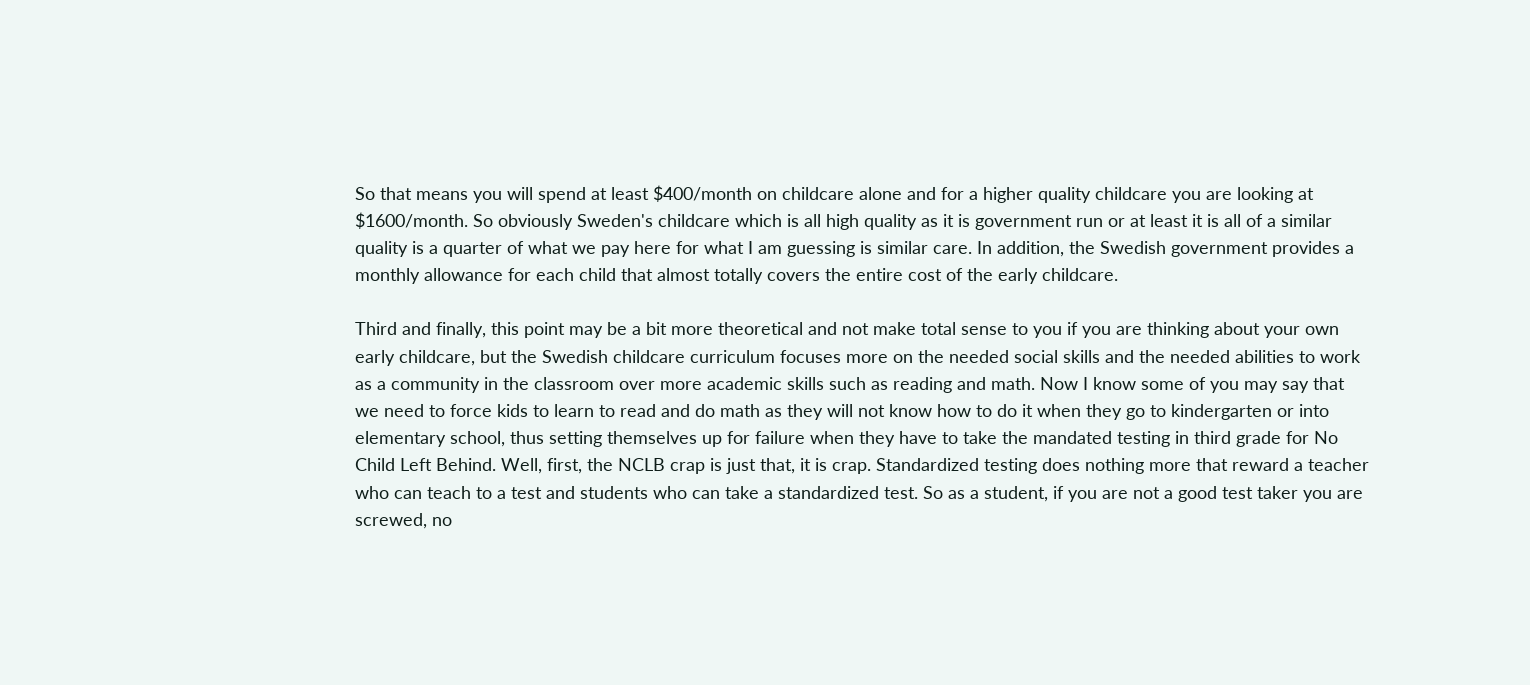So that means you will spend at least $400/month on childcare alone and for a higher quality childcare you are looking at $1600/month. So obviously Sweden's childcare which is all high quality as it is government run or at least it is all of a similar quality is a quarter of what we pay here for what I am guessing is similar care. In addition, the Swedish government provides a monthly allowance for each child that almost totally covers the entire cost of the early childcare.

Third and finally, this point may be a bit more theoretical and not make total sense to you if you are thinking about your own early childcare, but the Swedish childcare curriculum focuses more on the needed social skills and the needed abilities to work as a community in the classroom over more academic skills such as reading and math. Now I know some of you may say that we need to force kids to learn to read and do math as they will not know how to do it when they go to kindergarten or into elementary school, thus setting themselves up for failure when they have to take the mandated testing in third grade for No Child Left Behind. Well, first, the NCLB crap is just that, it is crap. Standardized testing does nothing more that reward a teacher who can teach to a test and students who can take a standardized test. So as a student, if you are not a good test taker you are screwed, no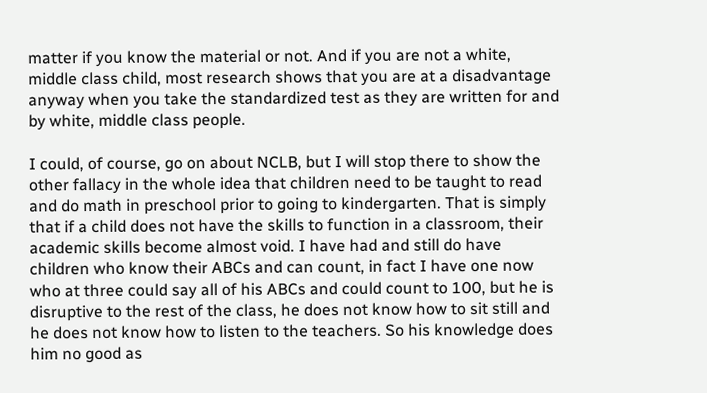matter if you know the material or not. And if you are not a white, middle class child, most research shows that you are at a disadvantage anyway when you take the standardized test as they are written for and by white, middle class people.

I could, of course, go on about NCLB, but I will stop there to show the other fallacy in the whole idea that children need to be taught to read and do math in preschool prior to going to kindergarten. That is simply that if a child does not have the skills to function in a classroom, their academic skills become almost void. I have had and still do have children who know their ABCs and can count, in fact I have one now who at three could say all of his ABCs and could count to 100, but he is disruptive to the rest of the class, he does not know how to sit still and he does not know how to listen to the teachers. So his knowledge does him no good as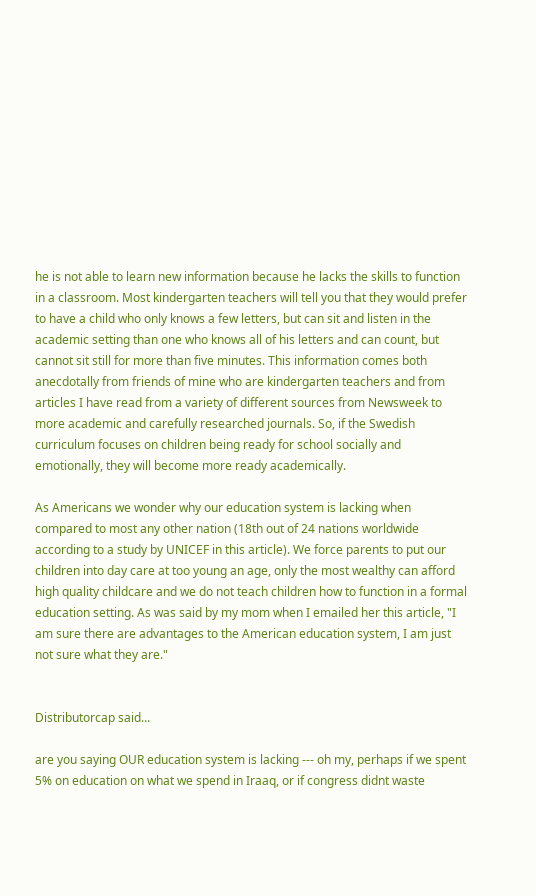he is not able to learn new information because he lacks the skills to function in a classroom. Most kindergarten teachers will tell you that they would prefer to have a child who only knows a few letters, but can sit and listen in the academic setting than one who knows all of his letters and can count, but cannot sit still for more than five minutes. This information comes both anecdotally from friends of mine who are kindergarten teachers and from articles I have read from a variety of different sources from Newsweek to more academic and carefully researched journals. So, if the Swedish curriculum focuses on children being ready for school socially and emotionally, they will become more ready academically.

As Americans we wonder why our education system is lacking when compared to most any other nation (18th out of 24 nations worldwide according to a study by UNICEF in this article). We force parents to put our children into day care at too young an age, only the most wealthy can afford high quality childcare and we do not teach children how to function in a formal education setting. As was said by my mom when I emailed her this article, "I am sure there are advantages to the American education system, I am just not sure what they are."


Distributorcap said...

are you saying OUR education system is lacking --- oh my, perhaps if we spent 5% on education on what we spend in Iraaq, or if congress didnt waste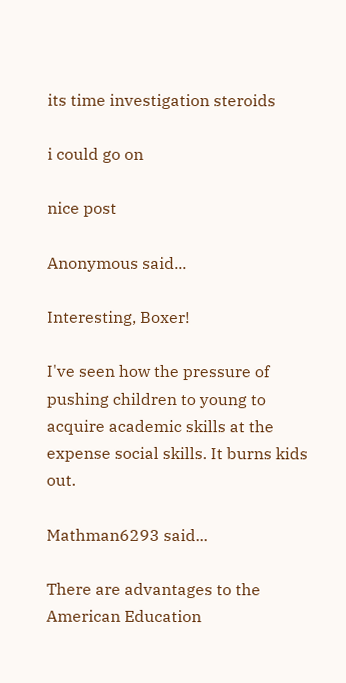its time investigation steroids

i could go on

nice post

Anonymous said...

Interesting, Boxer!

I've seen how the pressure of pushing children to young to acquire academic skills at the expense social skills. It burns kids out.

Mathman6293 said...

There are advantages to the American Education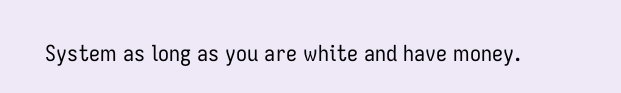System as long as you are white and have money.